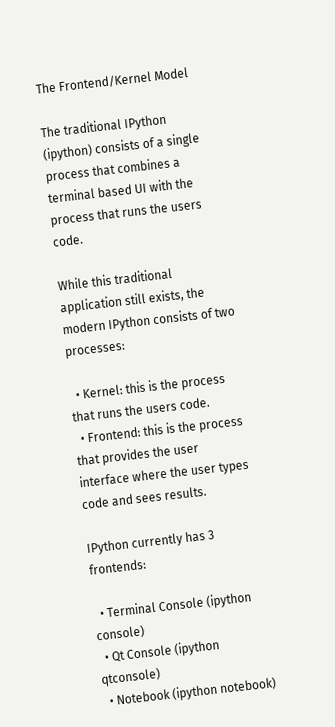The Frontend/Kernel Model

The traditional IPython (ipython) consists of a single process that combines a terminal based UI with the process that runs the users code.

While this traditional application still exists, the modern IPython consists of two processes:

  • Kernel: this is the process that runs the users code.
  • Frontend: this is the process that provides the user interface where the user types code and sees results.

IPython currently has 3 frontends:

  • Terminal Console (ipython console)
  • Qt Console (ipython qtconsole)
  • Notebook (ipython notebook)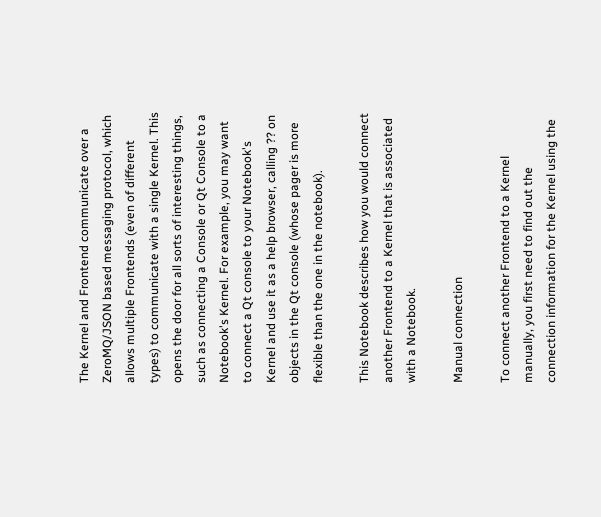The Kernel and Frontend communicate over a ZeroMQ/JSON based messaging protocol, which allows multiple Frontends (even of different types) to communicate with a single Kernel. This opens the door for all sorts of interesting things, such as connecting a Console or Qt Console to a Notebook's Kernel. For example, you may want to connect a Qt console to your Notebook's Kernel and use it as a help browser, calling ?? on objects in the Qt console (whose pager is more flexible than the one in the notebook).

This Notebook describes how you would connect another Frontend to a Kernel that is associated with a Notebook.

Manual connection

To connect another Frontend to a Kernel manually, you first need to find out the connection information for the Kernel using the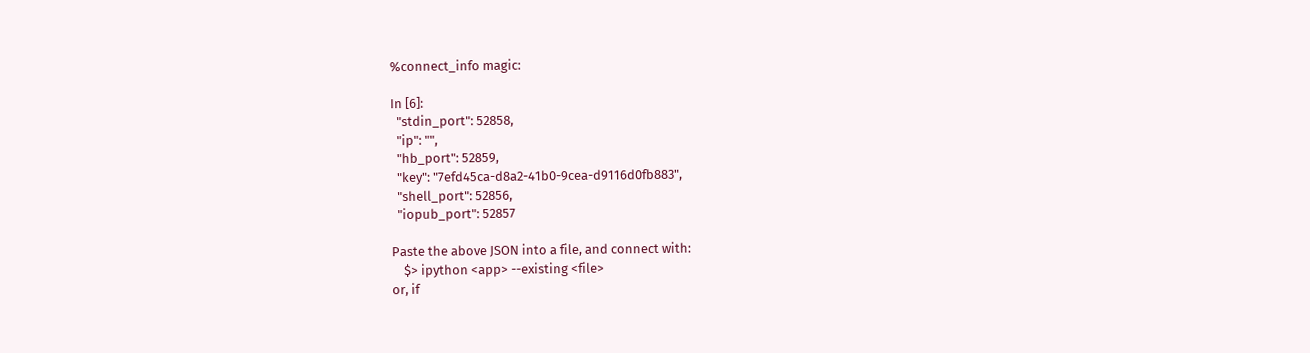%connect_info magic:

In [6]:
  "stdin_port": 52858,
  "ip": "",
  "hb_port": 52859,
  "key": "7efd45ca-d8a2-41b0-9cea-d9116d0fb883",
  "shell_port": 52856,
  "iopub_port": 52857

Paste the above JSON into a file, and connect with:
    $> ipython <app> --existing <file>
or, if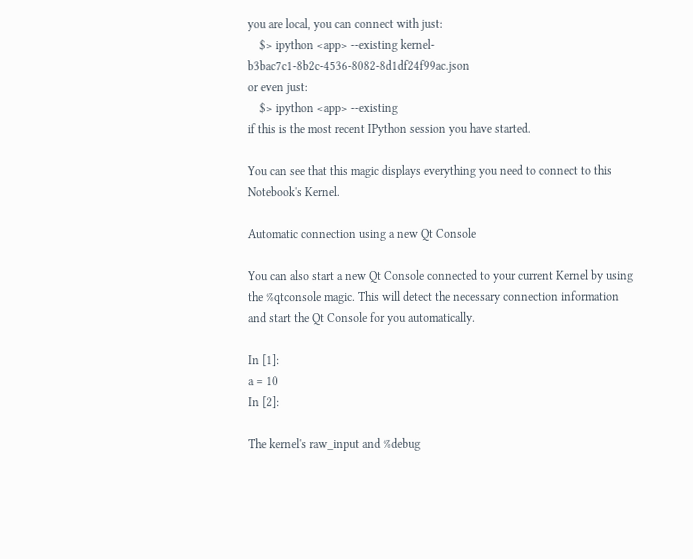you are local, you can connect with just:
    $> ipython <app> --existing kernel-b3bac7c1-8b2c-4536-8082-8d1df24f99ac.json
or even just:
    $> ipython <app> --existing
if this is the most recent IPython session you have started.

You can see that this magic displays everything you need to connect to this Notebook's Kernel.

Automatic connection using a new Qt Console

You can also start a new Qt Console connected to your current Kernel by using the %qtconsole magic. This will detect the necessary connection information and start the Qt Console for you automatically.

In [1]:
a = 10
In [2]:

The kernel's raw_input and %debug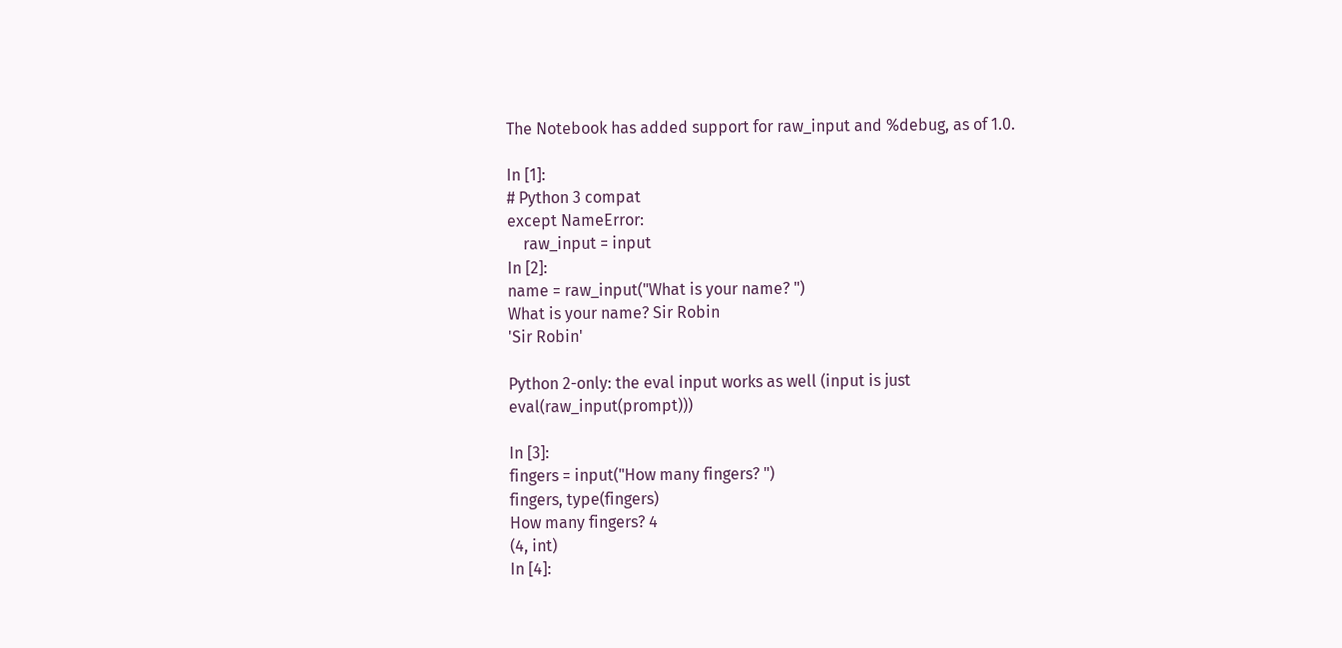The Notebook has added support for raw_input and %debug, as of 1.0.

In [1]:
# Python 3 compat
except NameError:
    raw_input = input
In [2]:
name = raw_input("What is your name? ")
What is your name? Sir Robin
'Sir Robin'

Python 2-only: the eval input works as well (input is just eval(raw_input(prompt)))

In [3]:
fingers = input("How many fingers? ")
fingers, type(fingers)
How many fingers? 4
(4, int)
In [4]: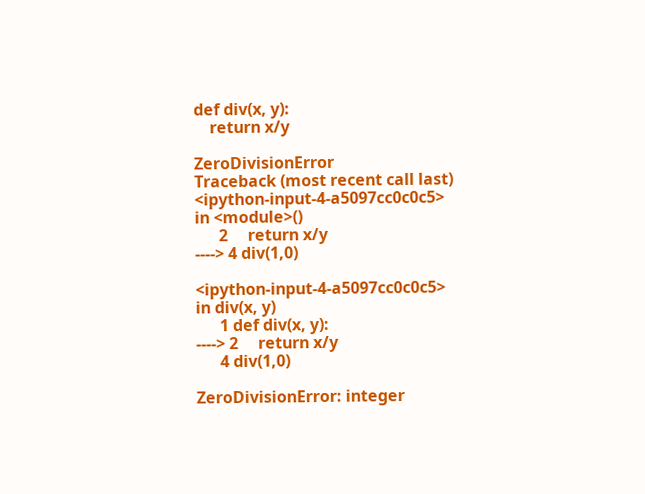def div(x, y):
    return x/y

ZeroDivisionError                         Traceback (most recent call last)
<ipython-input-4-a5097cc0c0c5> in <module>()
      2     return x/y
----> 4 div(1,0)

<ipython-input-4-a5097cc0c0c5> in div(x, y)
      1 def div(x, y):
----> 2     return x/y
      4 div(1,0)

ZeroDivisionError: integer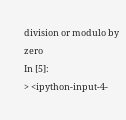division or modulo by zero
In [5]:
> <ipython-input-4-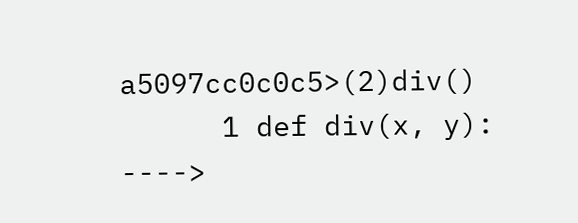a5097cc0c0c5>(2)div()
      1 def div(x, y):
---->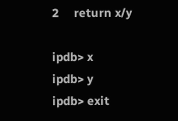2     return x/y

ipdb> x
ipdb> y
ipdb> exit